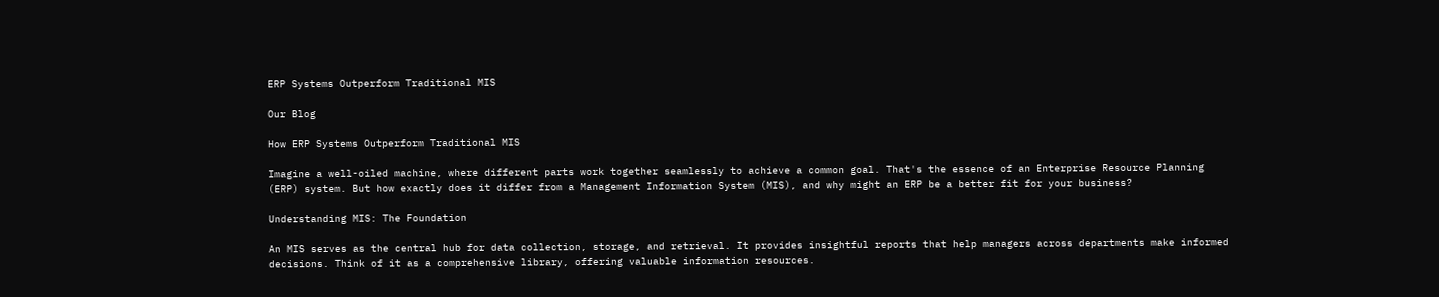ERP Systems Outperform Traditional MIS

Our Blog

How ERP Systems Outperform Traditional MIS

Imagine a well-oiled machine, where different parts work together seamlessly to achieve a common goal. That's the essence of an Enterprise Resource Planning (ERP) system. But how exactly does it differ from a Management Information System (MIS), and why might an ERP be a better fit for your business?

Understanding MIS: The Foundation

An MIS serves as the central hub for data collection, storage, and retrieval. It provides insightful reports that help managers across departments make informed decisions. Think of it as a comprehensive library, offering valuable information resources.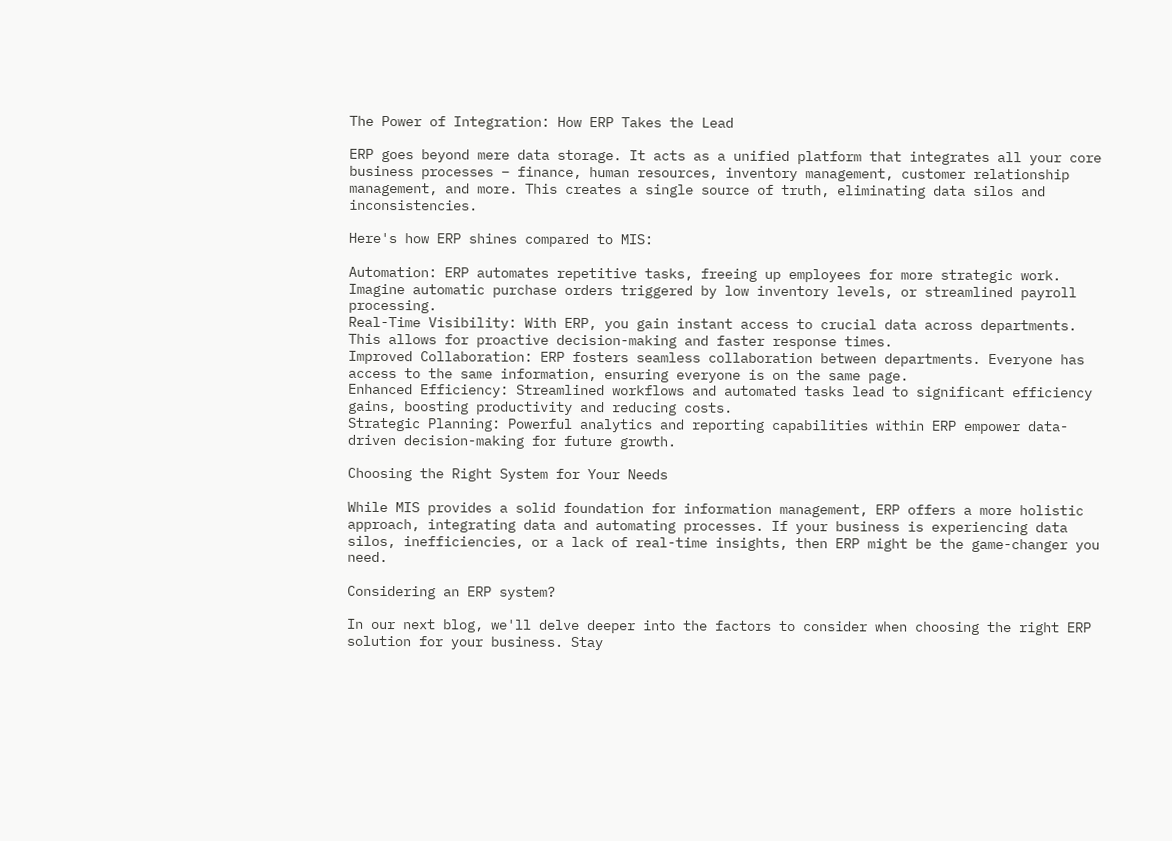The Power of Integration: How ERP Takes the Lead

ERP goes beyond mere data storage. It acts as a unified platform that integrates all your core business processes – finance, human resources, inventory management, customer relationship management, and more. This creates a single source of truth, eliminating data silos and inconsistencies.

Here's how ERP shines compared to MIS:

Automation: ERP automates repetitive tasks, freeing up employees for more strategic work. Imagine automatic purchase orders triggered by low inventory levels, or streamlined payroll processing.
Real-Time Visibility: With ERP, you gain instant access to crucial data across departments. This allows for proactive decision-making and faster response times.
Improved Collaboration: ERP fosters seamless collaboration between departments. Everyone has access to the same information, ensuring everyone is on the same page.
Enhanced Efficiency: Streamlined workflows and automated tasks lead to significant efficiency gains, boosting productivity and reducing costs.
Strategic Planning: Powerful analytics and reporting capabilities within ERP empower data-driven decision-making for future growth.

Choosing the Right System for Your Needs

While MIS provides a solid foundation for information management, ERP offers a more holistic approach, integrating data and automating processes. If your business is experiencing data silos, inefficiencies, or a lack of real-time insights, then ERP might be the game-changer you need.

Considering an ERP system?

In our next blog, we'll delve deeper into the factors to consider when choosing the right ERP solution for your business. Stay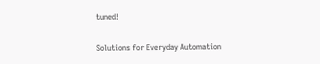tuned!

Solutions for Everyday Automation